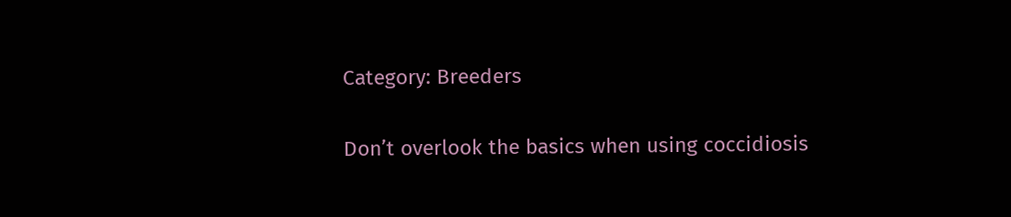Category: Breeders

Don’t overlook the basics when using coccidiosis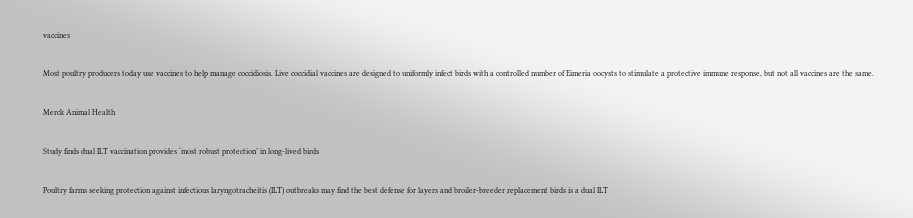vaccines

Most poultry producers today use vaccines to help manage coccidiosis. Live coccidial vaccines are designed to uniformly infect birds with a controlled number of Eimeria oocysts to stimulate a protective immune response, but not all vaccines are the same.

Merck Animal Health

Study finds dual ILT vaccination provides ‘most robust protection’ in long-lived birds

Poultry farms seeking protection against infectious laryngotracheitis (ILT) outbreaks may find the best defense for layers and broiler-breeder replacement birds is a dual ILT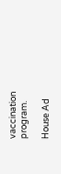vaccination program.

House Ad